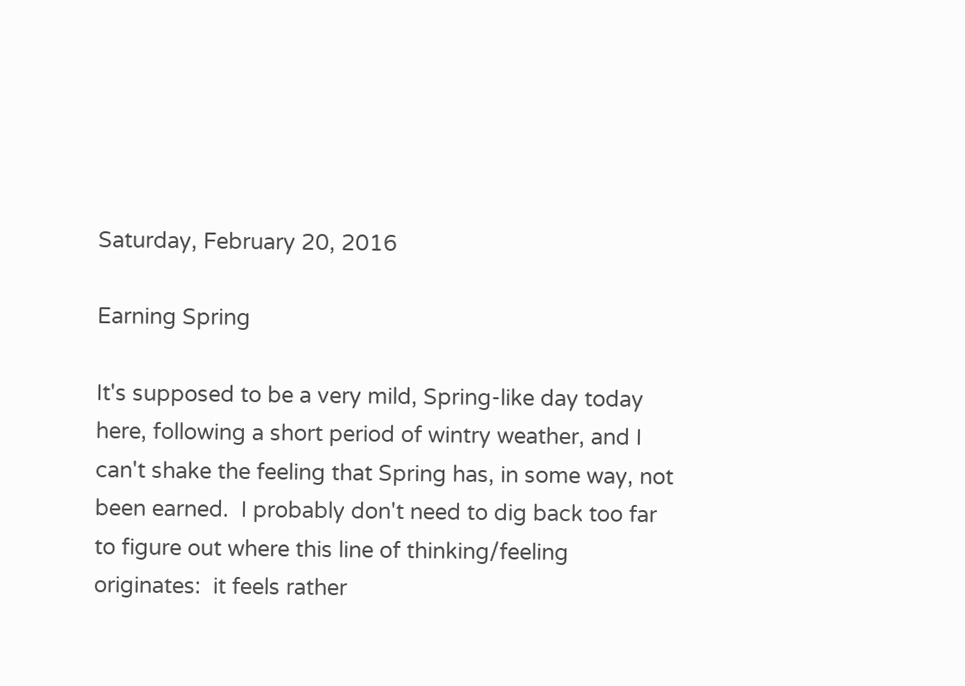Saturday, February 20, 2016

Earning Spring

It's supposed to be a very mild, Spring-like day today here, following a short period of wintry weather, and I can't shake the feeling that Spring has, in some way, not been earned.  I probably don't need to dig back too far to figure out where this line of thinking/feeling originates:  it feels rather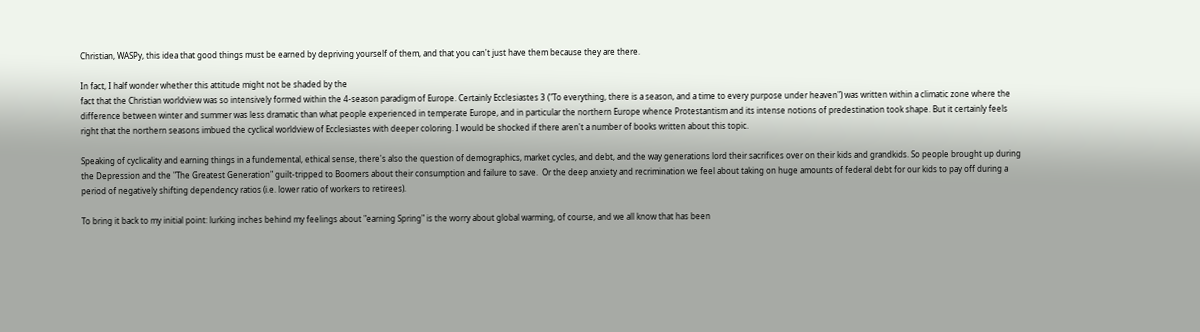Christian, WASPy, this idea that good things must be earned by depriving yourself of them, and that you can't just have them because they are there.

In fact, I half wonder whether this attitude might not be shaded by the
fact that the Christian worldview was so intensively formed within the 4-season paradigm of Europe. Certainly Ecclesiastes 3 ("To everything, there is a season, and a time to every purpose under heaven") was written within a climatic zone where the difference between winter and summer was less dramatic than what people experienced in temperate Europe, and in particular the northern Europe whence Protestantism and its intense notions of predestination took shape. But it certainly feels right that the northern seasons imbued the cyclical worldview of Ecclesiastes with deeper coloring. I would be shocked if there aren't a number of books written about this topic.

Speaking of cyclicality and earning things in a fundemental, ethical sense, there's also the question of demographics, market cycles, and debt, and the way generations lord their sacrifices over on their kids and grandkids. So people brought up during the Depression and the "The Greatest Generation" guilt-tripped to Boomers about their consumption and failure to save.  Or the deep anxiety and recrimination we feel about taking on huge amounts of federal debt for our kids to pay off during a period of negatively shifting dependency ratios (i.e. lower ratio of workers to retirees).

To bring it back to my initial point: lurking inches behind my feelings about "earning Spring" is the worry about global warming, of course, and we all know that has been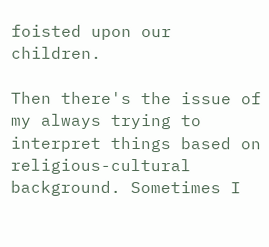foisted upon our children.

Then there's the issue of my always trying to interpret things based on religious-cultural background. Sometimes I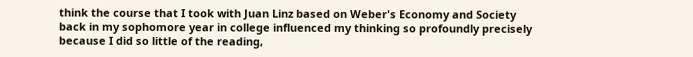think the course that I took with Juan Linz based on Weber's Economy and Society back in my sophomore year in college influenced my thinking so profoundly precisely because I did so little of the reading,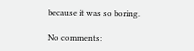because it was so boring.

No comments: